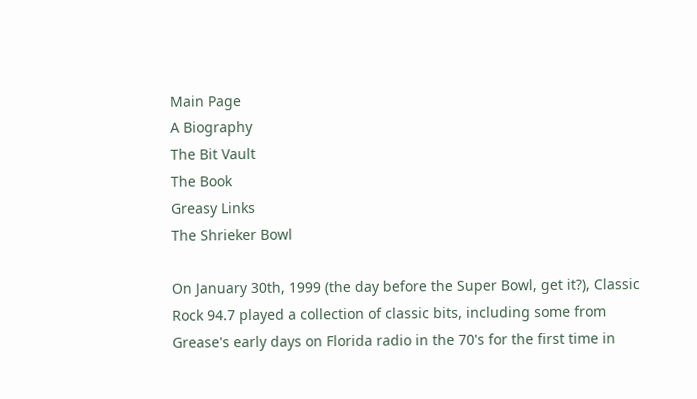Main Page
A Biography
The Bit Vault
The Book
Greasy Links
The Shrieker Bowl

On January 30th, 1999 (the day before the Super Bowl, get it?), Classic Rock 94.7 played a collection of classic bits, including some from Grease's early days on Florida radio in the 70's for the first time in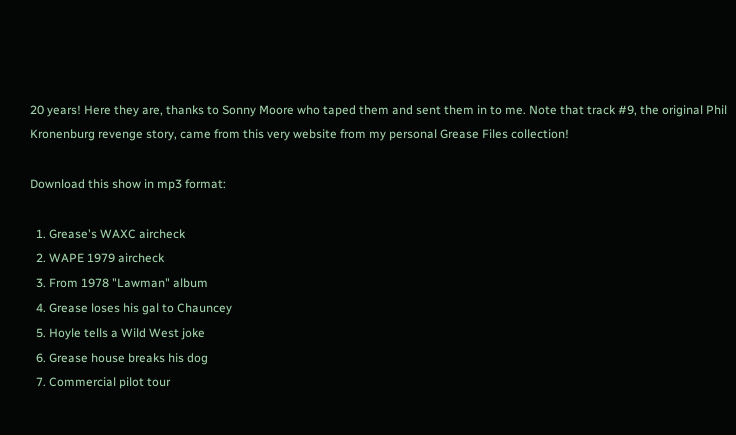20 years! Here they are, thanks to Sonny Moore who taped them and sent them in to me. Note that track #9, the original Phil Kronenburg revenge story, came from this very website from my personal Grease Files collection!

Download this show in mp3 format:

  1. Grease's WAXC aircheck
  2. WAPE 1979 aircheck
  3. From 1978 "Lawman" album
  4. Grease loses his gal to Chauncey
  5. Hoyle tells a Wild West joke
  6. Grease house breaks his dog
  7. Commercial pilot tour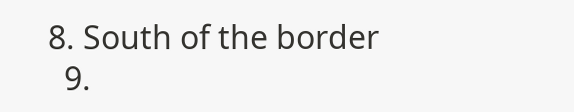8. South of the border
  9.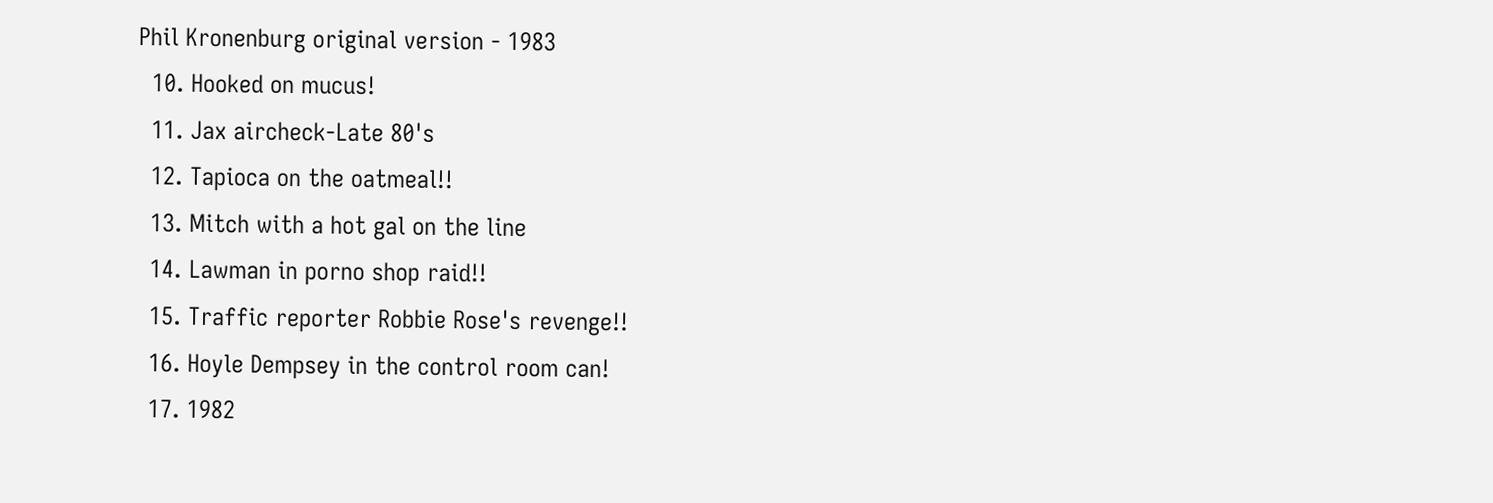Phil Kronenburg original version - 1983
  10. Hooked on mucus!
  11. Jax aircheck-Late 80's
  12. Tapioca on the oatmeal!!
  13. Mitch with a hot gal on the line
  14. Lawman in porno shop raid!!
  15. Traffic reporter Robbie Rose's revenge!!
  16. Hoyle Dempsey in the control room can!
  17. 1982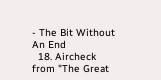- The Bit Without An End
  18. Aircheck from "The Great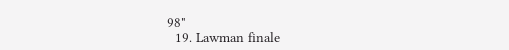98"
  19. Lawman finale